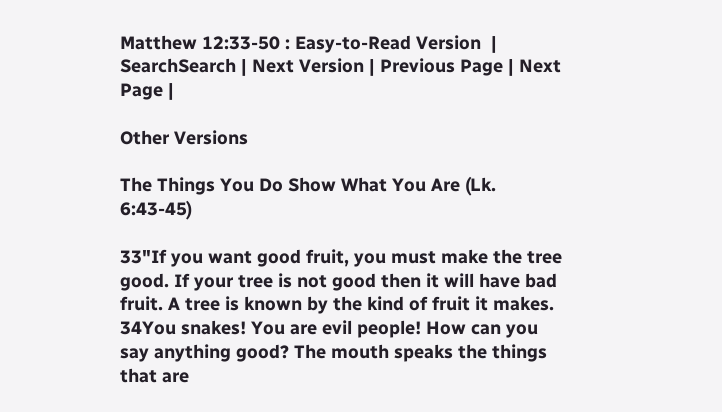Matthew 12:33-50 : Easy-to-Read Version  | SearchSearch | Next Version | Previous Page | Next Page |

Other Versions

The Things You Do Show What You Are (Lk. 6:43-45)

33"If you want good fruit, you must make the tree good. If your tree is not good then it will have bad fruit. A tree is known by the kind of fruit it makes. 34You snakes! You are evil people! How can you say anything good? The mouth speaks the things that are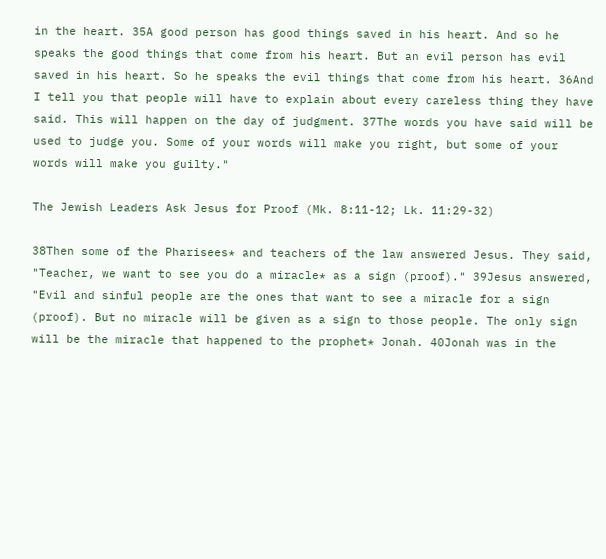in the heart. 35A good person has good things saved in his heart. And so he speaks the good things that come from his heart. But an evil person has evil saved in his heart. So he speaks the evil things that come from his heart. 36And I tell you that people will have to explain about every careless thing they have said. This will happen on the day of judgment. 37The words you have said will be used to judge you. Some of your words will make you right, but some of your words will make you guilty."

The Jewish Leaders Ask Jesus for Proof (Mk. 8:11-12; Lk. 11:29-32)

38Then some of the Pharisees* and teachers of the law answered Jesus. They said, "Teacher, we want to see you do a miracle* as a sign (proof)." 39Jesus answered, "Evil and sinful people are the ones that want to see a miracle for a sign (proof). But no miracle will be given as a sign to those people. The only sign will be the miracle that happened to the prophet* Jonah. 40Jonah was in the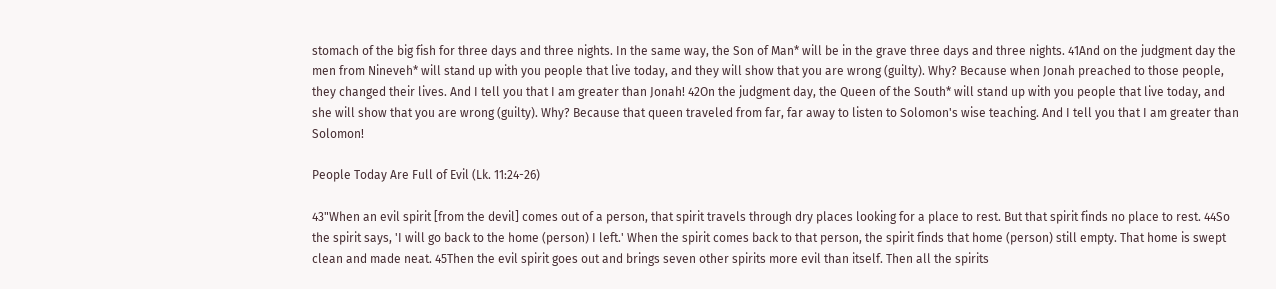stomach of the big fish for three days and three nights. In the same way, the Son of Man* will be in the grave three days and three nights. 41And on the judgment day the men from Nineveh* will stand up with you people that live today, and they will show that you are wrong (guilty). Why? Because when Jonah preached to those people, they changed their lives. And I tell you that I am greater than Jonah! 42On the judgment day, the Queen of the South* will stand up with you people that live today, and she will show that you are wrong (guilty). Why? Because that queen traveled from far, far away to listen to Solomon's wise teaching. And I tell you that I am greater than Solomon!

People Today Are Full of Evil (Lk. 11:24-26)

43"When an evil spirit [from the devil] comes out of a person, that spirit travels through dry places looking for a place to rest. But that spirit finds no place to rest. 44So the spirit says, 'I will go back to the home (person) I left.' When the spirit comes back to that person, the spirit finds that home (person) still empty. That home is swept clean and made neat. 45Then the evil spirit goes out and brings seven other spirits more evil than itself. Then all the spirits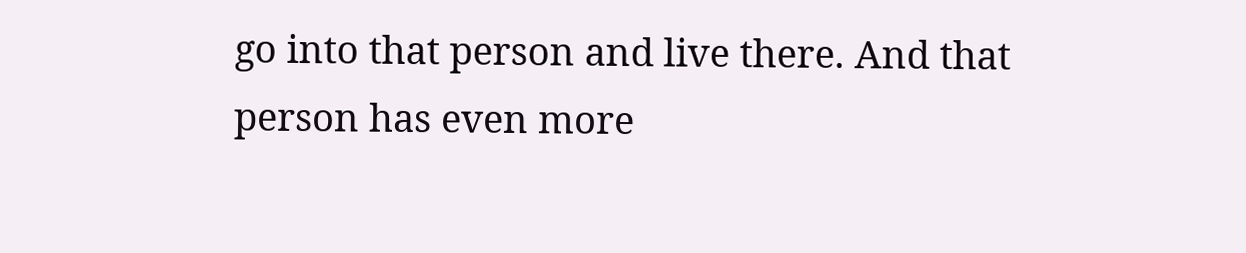go into that person and live there. And that person has even more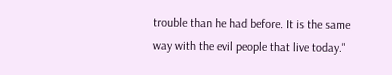trouble than he had before. It is the same way with the evil people that live today."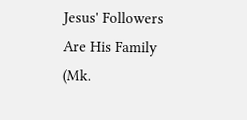Jesus' Followers Are His Family (Mk.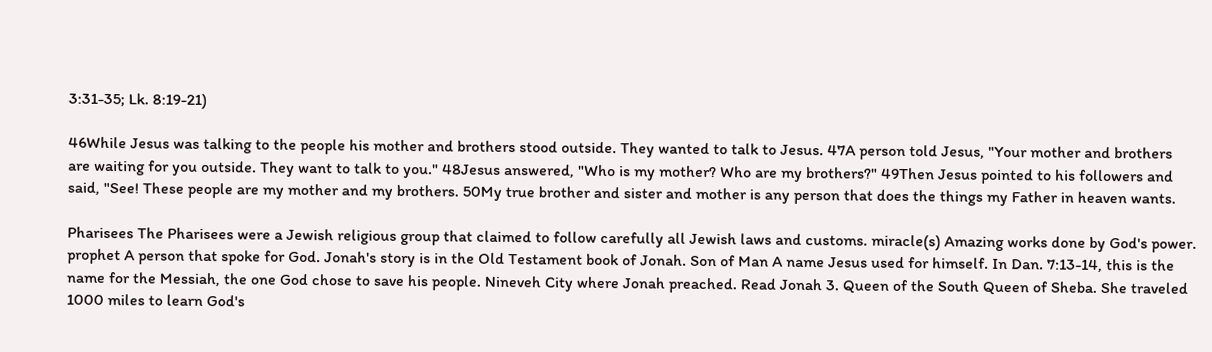3:31-35; Lk. 8:19-21)

46While Jesus was talking to the people his mother and brothers stood outside. They wanted to talk to Jesus. 47A person told Jesus, "Your mother and brothers are waiting for you outside. They want to talk to you." 48Jesus answered, "Who is my mother? Who are my brothers?" 49Then Jesus pointed to his followers and said, "See! These people are my mother and my brothers. 50My true brother and sister and mother is any person that does the things my Father in heaven wants.

Pharisees The Pharisees were a Jewish religious group that claimed to follow carefully all Jewish laws and customs. miracle(s) Amazing works done by God's power. prophet A person that spoke for God. Jonah's story is in the Old Testament book of Jonah. Son of Man A name Jesus used for himself. In Dan. 7:13-14, this is the name for the Messiah, the one God chose to save his people. Nineveh City where Jonah preached. Read Jonah 3. Queen of the South Queen of Sheba. She traveled 1000 miles to learn God's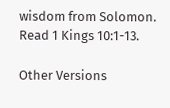wisdom from Solomon. Read 1 Kings 10:1-13.

Other Versions